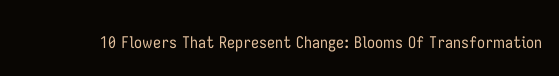10 Flowers That Represent Change: Blooms Of Transformation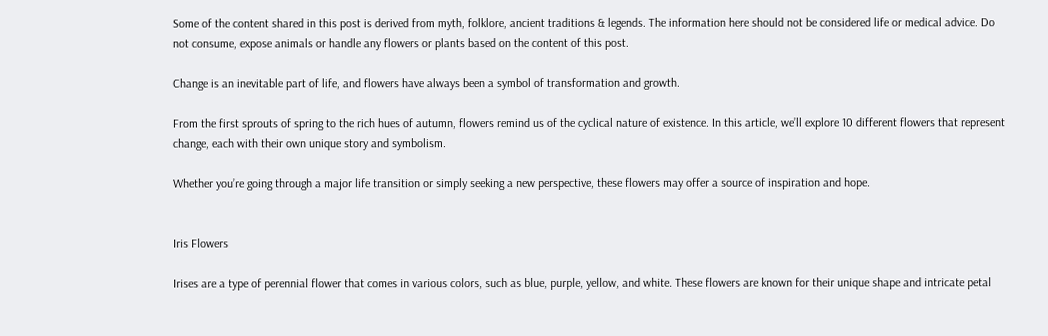Some of the content shared in this post is derived from myth, folklore, ancient traditions & legends. The information here should not be considered life or medical advice. Do not consume, expose animals or handle any flowers or plants based on the content of this post.

Change is an inevitable part of life, and flowers have always been a symbol of transformation and growth.

From the first sprouts of spring to the rich hues of autumn, flowers remind us of the cyclical nature of existence. In this article, we’ll explore 10 different flowers that represent change, each with their own unique story and symbolism.

Whether you’re going through a major life transition or simply seeking a new perspective, these flowers may offer a source of inspiration and hope.


Iris Flowers

Irises are a type of perennial flower that comes in various colors, such as blue, purple, yellow, and white. These flowers are known for their unique shape and intricate petal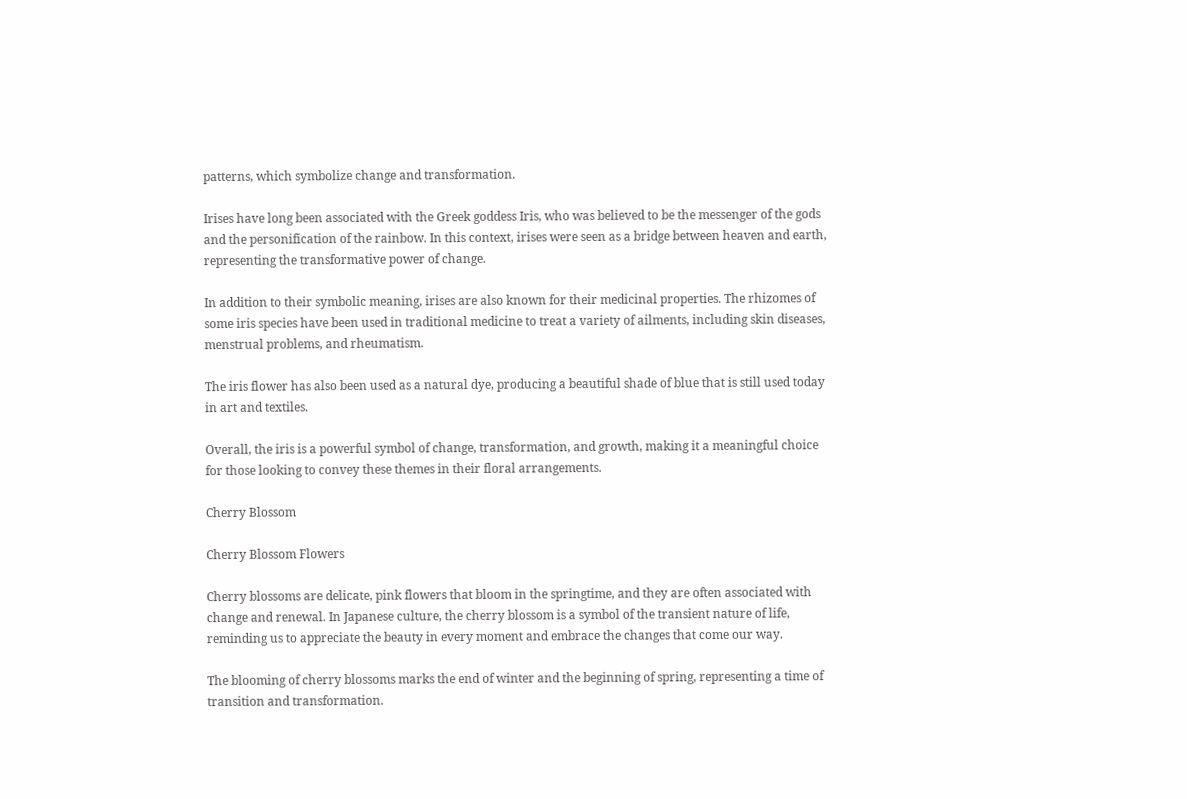patterns, which symbolize change and transformation.

Irises have long been associated with the Greek goddess Iris, who was believed to be the messenger of the gods and the personification of the rainbow. In this context, irises were seen as a bridge between heaven and earth, representing the transformative power of change.

In addition to their symbolic meaning, irises are also known for their medicinal properties. The rhizomes of some iris species have been used in traditional medicine to treat a variety of ailments, including skin diseases, menstrual problems, and rheumatism.

The iris flower has also been used as a natural dye, producing a beautiful shade of blue that is still used today in art and textiles.

Overall, the iris is a powerful symbol of change, transformation, and growth, making it a meaningful choice for those looking to convey these themes in their floral arrangements.

Cherry Blossom

Cherry Blossom Flowers

Cherry blossoms are delicate, pink flowers that bloom in the springtime, and they are often associated with change and renewal. In Japanese culture, the cherry blossom is a symbol of the transient nature of life, reminding us to appreciate the beauty in every moment and embrace the changes that come our way.

The blooming of cherry blossoms marks the end of winter and the beginning of spring, representing a time of transition and transformation.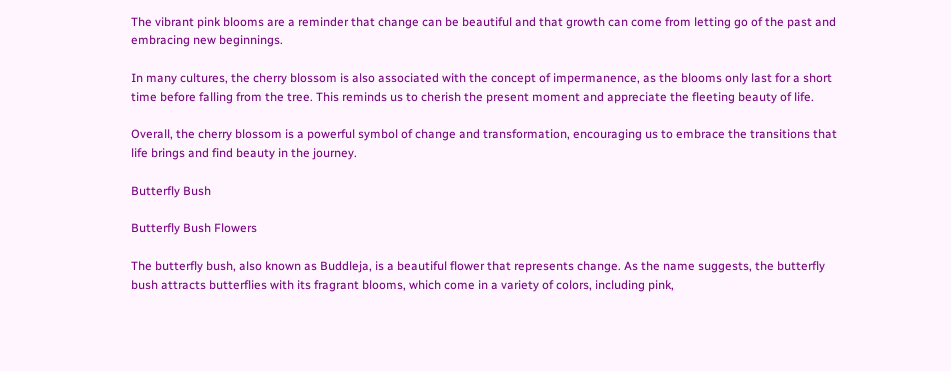The vibrant pink blooms are a reminder that change can be beautiful and that growth can come from letting go of the past and embracing new beginnings.

In many cultures, the cherry blossom is also associated with the concept of impermanence, as the blooms only last for a short time before falling from the tree. This reminds us to cherish the present moment and appreciate the fleeting beauty of life.

Overall, the cherry blossom is a powerful symbol of change and transformation, encouraging us to embrace the transitions that life brings and find beauty in the journey.

Butterfly Bush

Butterfly Bush Flowers

The butterfly bush, also known as Buddleja, is a beautiful flower that represents change. As the name suggests, the butterfly bush attracts butterflies with its fragrant blooms, which come in a variety of colors, including pink,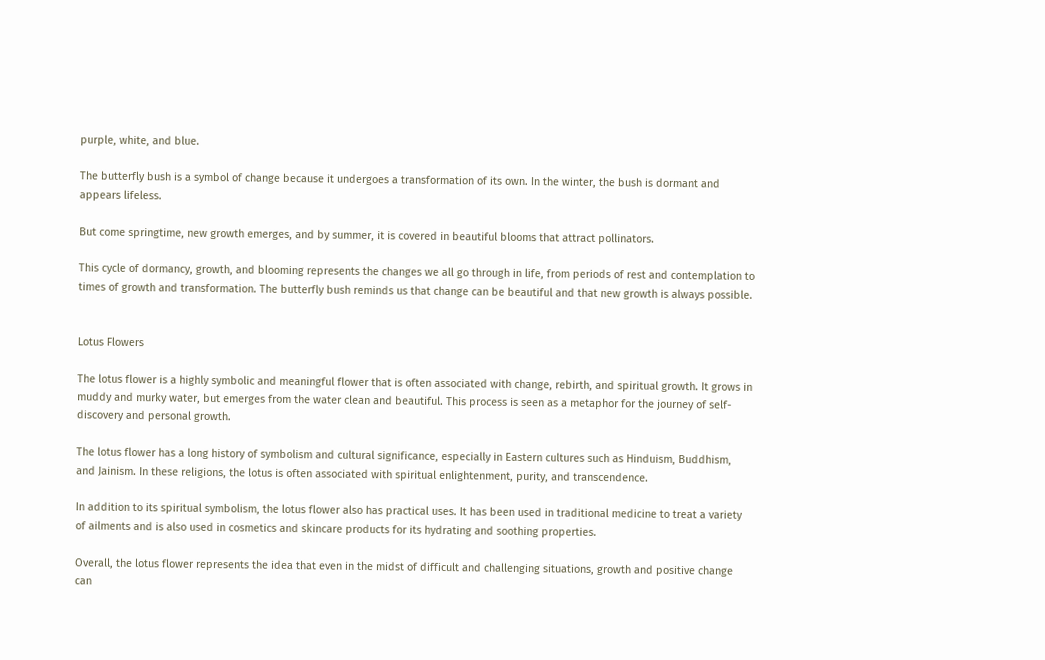purple, white, and blue.

The butterfly bush is a symbol of change because it undergoes a transformation of its own. In the winter, the bush is dormant and appears lifeless.

But come springtime, new growth emerges, and by summer, it is covered in beautiful blooms that attract pollinators.

This cycle of dormancy, growth, and blooming represents the changes we all go through in life, from periods of rest and contemplation to times of growth and transformation. The butterfly bush reminds us that change can be beautiful and that new growth is always possible.


Lotus Flowers

The lotus flower is a highly symbolic and meaningful flower that is often associated with change, rebirth, and spiritual growth. It grows in muddy and murky water, but emerges from the water clean and beautiful. This process is seen as a metaphor for the journey of self-discovery and personal growth.

The lotus flower has a long history of symbolism and cultural significance, especially in Eastern cultures such as Hinduism, Buddhism, and Jainism. In these religions, the lotus is often associated with spiritual enlightenment, purity, and transcendence.

In addition to its spiritual symbolism, the lotus flower also has practical uses. It has been used in traditional medicine to treat a variety of ailments and is also used in cosmetics and skincare products for its hydrating and soothing properties.

Overall, the lotus flower represents the idea that even in the midst of difficult and challenging situations, growth and positive change can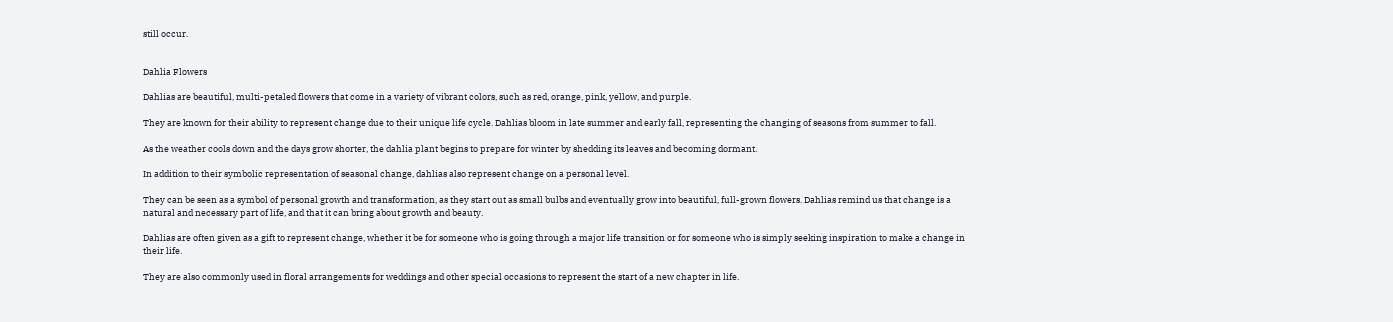still occur.


Dahlia Flowers

Dahlias are beautiful, multi-petaled flowers that come in a variety of vibrant colors, such as red, orange, pink, yellow, and purple.

They are known for their ability to represent change due to their unique life cycle. Dahlias bloom in late summer and early fall, representing the changing of seasons from summer to fall.

As the weather cools down and the days grow shorter, the dahlia plant begins to prepare for winter by shedding its leaves and becoming dormant.

In addition to their symbolic representation of seasonal change, dahlias also represent change on a personal level.

They can be seen as a symbol of personal growth and transformation, as they start out as small bulbs and eventually grow into beautiful, full-grown flowers. Dahlias remind us that change is a natural and necessary part of life, and that it can bring about growth and beauty.

Dahlias are often given as a gift to represent change, whether it be for someone who is going through a major life transition or for someone who is simply seeking inspiration to make a change in their life.

They are also commonly used in floral arrangements for weddings and other special occasions to represent the start of a new chapter in life.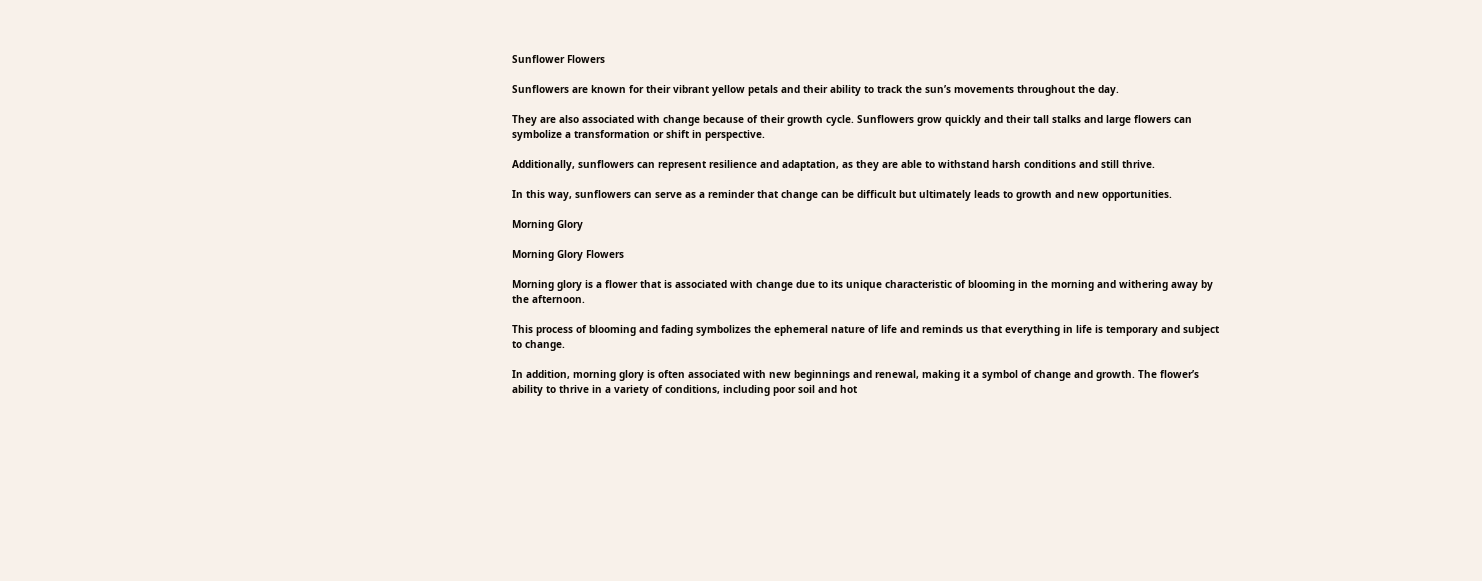Sunflower Flowers

Sunflowers are known for their vibrant yellow petals and their ability to track the sun’s movements throughout the day.

They are also associated with change because of their growth cycle. Sunflowers grow quickly and their tall stalks and large flowers can symbolize a transformation or shift in perspective.

Additionally, sunflowers can represent resilience and adaptation, as they are able to withstand harsh conditions and still thrive.

In this way, sunflowers can serve as a reminder that change can be difficult but ultimately leads to growth and new opportunities.

Morning Glory

Morning Glory Flowers

Morning glory is a flower that is associated with change due to its unique characteristic of blooming in the morning and withering away by the afternoon.

This process of blooming and fading symbolizes the ephemeral nature of life and reminds us that everything in life is temporary and subject to change.

In addition, morning glory is often associated with new beginnings and renewal, making it a symbol of change and growth. The flower’s ability to thrive in a variety of conditions, including poor soil and hot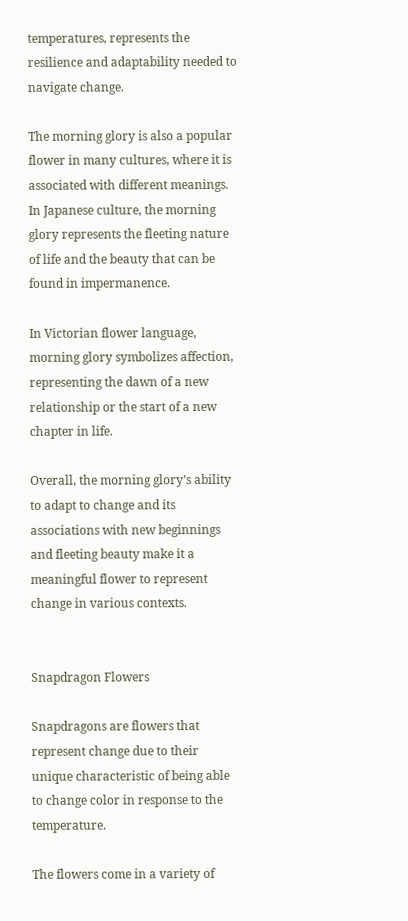temperatures, represents the resilience and adaptability needed to navigate change.

The morning glory is also a popular flower in many cultures, where it is associated with different meanings. In Japanese culture, the morning glory represents the fleeting nature of life and the beauty that can be found in impermanence.

In Victorian flower language, morning glory symbolizes affection, representing the dawn of a new relationship or the start of a new chapter in life.

Overall, the morning glory’s ability to adapt to change and its associations with new beginnings and fleeting beauty make it a meaningful flower to represent change in various contexts.


Snapdragon Flowers

Snapdragons are flowers that represent change due to their unique characteristic of being able to change color in response to the temperature.

The flowers come in a variety of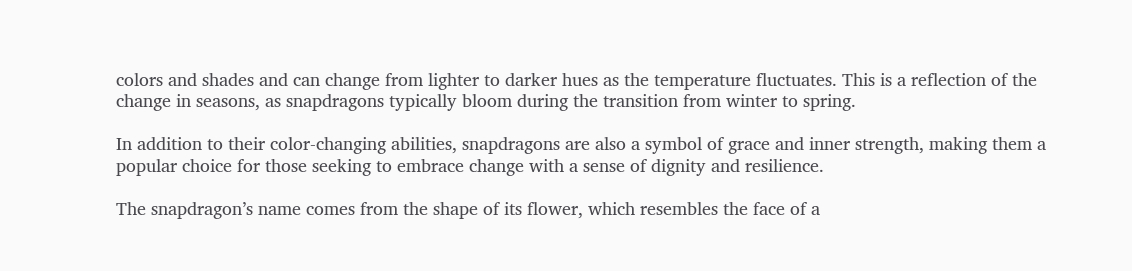colors and shades and can change from lighter to darker hues as the temperature fluctuates. This is a reflection of the change in seasons, as snapdragons typically bloom during the transition from winter to spring.

In addition to their color-changing abilities, snapdragons are also a symbol of grace and inner strength, making them a popular choice for those seeking to embrace change with a sense of dignity and resilience.

The snapdragon’s name comes from the shape of its flower, which resembles the face of a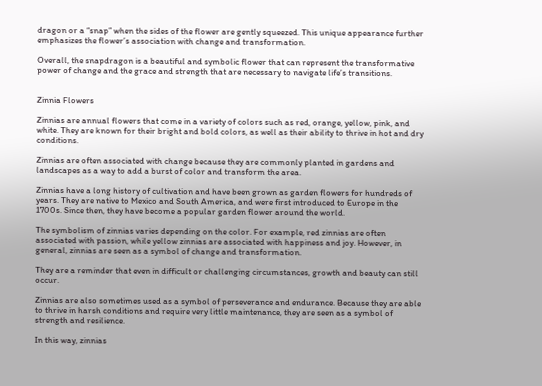dragon or a “snap” when the sides of the flower are gently squeezed. This unique appearance further emphasizes the flower’s association with change and transformation.

Overall, the snapdragon is a beautiful and symbolic flower that can represent the transformative power of change and the grace and strength that are necessary to navigate life’s transitions.


Zinnia Flowers

Zinnias are annual flowers that come in a variety of colors such as red, orange, yellow, pink, and white. They are known for their bright and bold colors, as well as their ability to thrive in hot and dry conditions.

Zinnias are often associated with change because they are commonly planted in gardens and landscapes as a way to add a burst of color and transform the area.

Zinnias have a long history of cultivation and have been grown as garden flowers for hundreds of years. They are native to Mexico and South America, and were first introduced to Europe in the 1700s. Since then, they have become a popular garden flower around the world.

The symbolism of zinnias varies depending on the color. For example, red zinnias are often associated with passion, while yellow zinnias are associated with happiness and joy. However, in general, zinnias are seen as a symbol of change and transformation.

They are a reminder that even in difficult or challenging circumstances, growth and beauty can still occur.

Zinnias are also sometimes used as a symbol of perseverance and endurance. Because they are able to thrive in harsh conditions and require very little maintenance, they are seen as a symbol of strength and resilience.

In this way, zinnias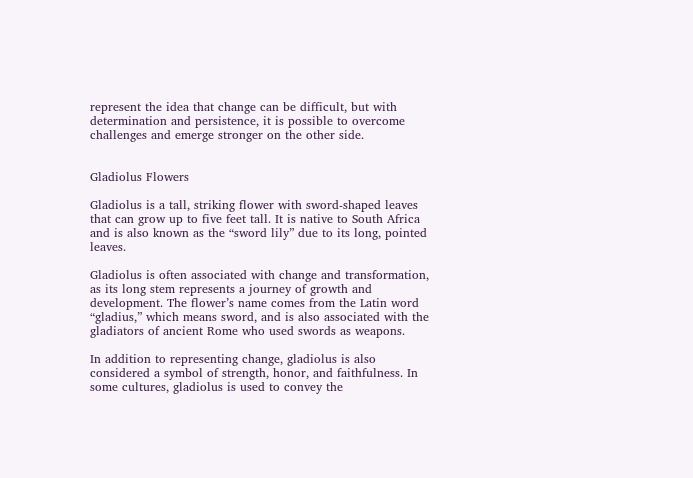represent the idea that change can be difficult, but with determination and persistence, it is possible to overcome challenges and emerge stronger on the other side.


Gladiolus Flowers

Gladiolus is a tall, striking flower with sword-shaped leaves that can grow up to five feet tall. It is native to South Africa and is also known as the “sword lily” due to its long, pointed leaves.

Gladiolus is often associated with change and transformation, as its long stem represents a journey of growth and development. The flower’s name comes from the Latin word “gladius,” which means sword, and is also associated with the gladiators of ancient Rome who used swords as weapons.

In addition to representing change, gladiolus is also considered a symbol of strength, honor, and faithfulness. In some cultures, gladiolus is used to convey the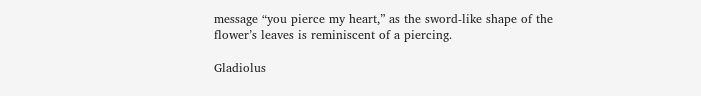message “you pierce my heart,” as the sword-like shape of the flower’s leaves is reminiscent of a piercing.

Gladiolus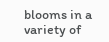blooms in a variety of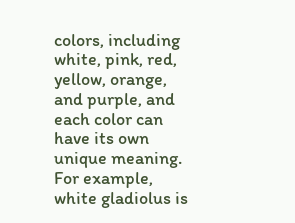colors, including white, pink, red, yellow, orange, and purple, and each color can have its own unique meaning. For example, white gladiolus is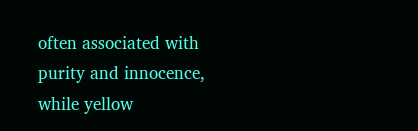often associated with purity and innocence, while yellow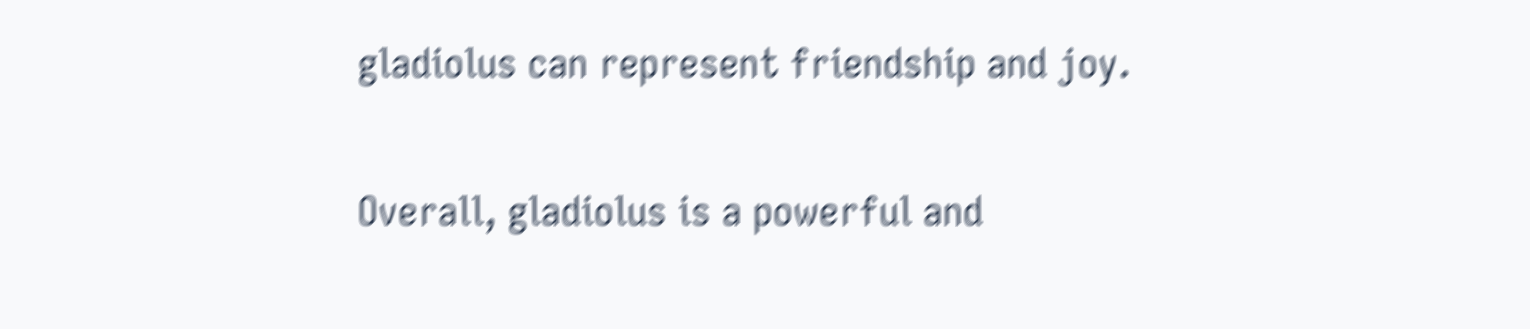gladiolus can represent friendship and joy.

Overall, gladiolus is a powerful and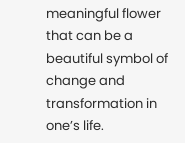meaningful flower that can be a beautiful symbol of change and transformation in one’s life.